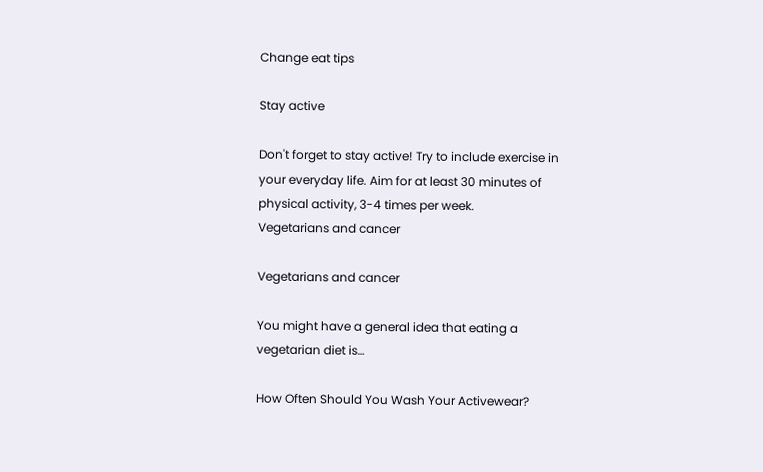Change eat tips

Stay active

Don't forget to stay active! Try to include exercise in your everyday life. Aim for at least 30 minutes of physical activity, 3-4 times per week.
Vegetarians and cancer

Vegetarians and cancer

You might have a general idea that eating a vegetarian diet is…

How Often Should You Wash Your Activewear?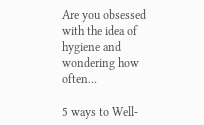Are you obsessed with the idea of hygiene and wondering how often…

5 ways to Well-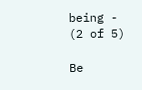being - (2 of 5)

Be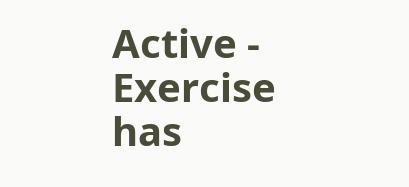Active - Exercise has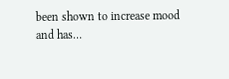been shown to increase mood and has…